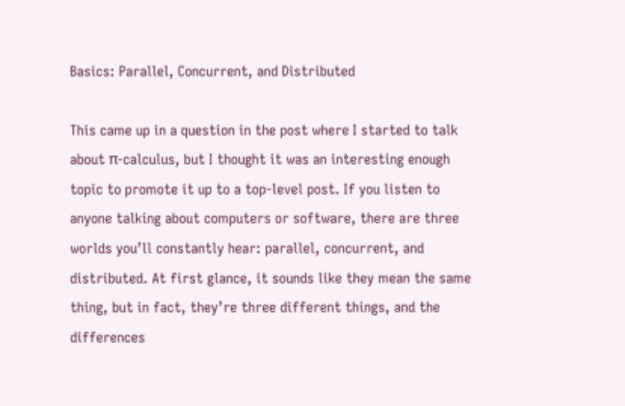Basics: Parallel, Concurrent, and Distributed

This came up in a question in the post where I started to talk about π-calculus, but I thought it was an interesting enough topic to promote it up to a top-level post. If you listen to anyone talking about computers or software, there are three worlds you’ll constantly hear: parallel, concurrent, and distributed. At first glance, it sounds like they mean the same thing, but in fact, they’re three different things, and the differences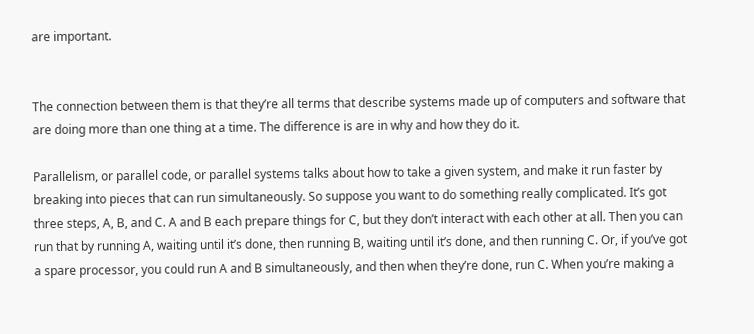are important.


The connection between them is that they’re all terms that describe systems made up of computers and software that are doing more than one thing at a time. The difference is are in why and how they do it.

Parallelism, or parallel code, or parallel systems talks about how to take a given system, and make it run faster by breaking into pieces that can run simultaneously. So suppose you want to do something really complicated. It’s got three steps, A, B, and C. A and B each prepare things for C, but they don’t interact with each other at all. Then you can run that by running A, waiting until it’s done, then running B, waiting until it’s done, and then running C. Or, if you’ve got a spare processor, you could run A and B simultaneously, and then when they’re done, run C. When you’re making a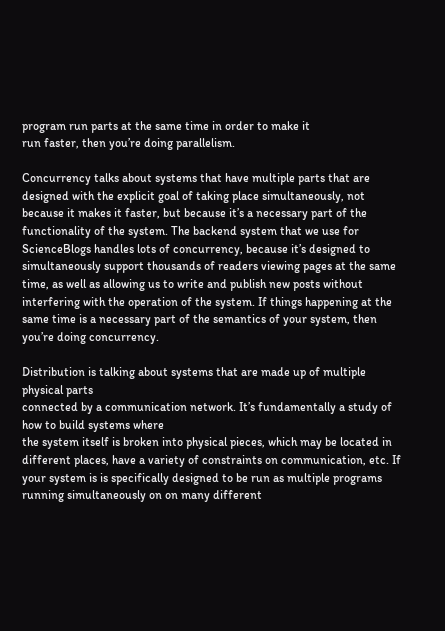program run parts at the same time in order to make it
run faster, then you’re doing parallelism.

Concurrency talks about systems that have multiple parts that are designed with the explicit goal of taking place simultaneously, not because it makes it faster, but because it’s a necessary part of the functionality of the system. The backend system that we use for ScienceBlogs handles lots of concurrency, because it’s designed to simultaneously support thousands of readers viewing pages at the same time, as well as allowing us to write and publish new posts without interfering with the operation of the system. If things happening at the same time is a necessary part of the semantics of your system, then you’re doing concurrency.

Distribution is talking about systems that are made up of multiple physical parts
connected by a communication network. It’s fundamentally a study of how to build systems where
the system itself is broken into physical pieces, which may be located in different places, have a variety of constraints on communication, etc. If your system is is specifically designed to be run as multiple programs running simultaneously on on many different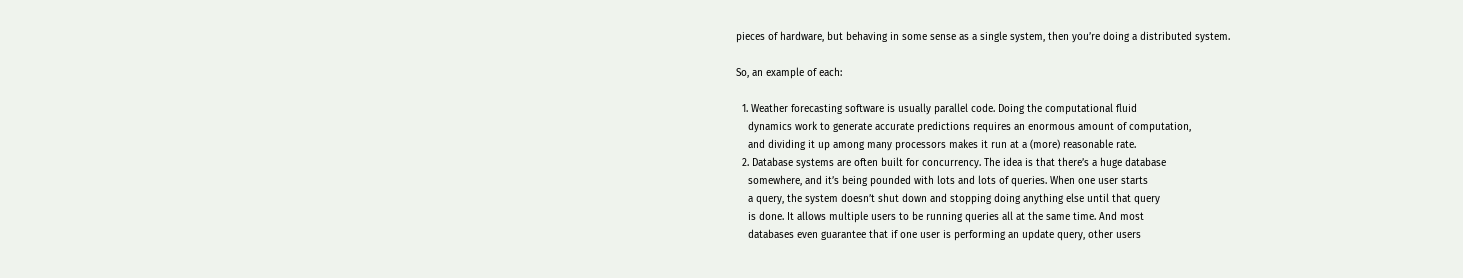pieces of hardware, but behaving in some sense as a single system, then you’re doing a distributed system.

So, an example of each:

  1. Weather forecasting software is usually parallel code. Doing the computational fluid
    dynamics work to generate accurate predictions requires an enormous amount of computation,
    and dividing it up among many processors makes it run at a (more) reasonable rate.
  2. Database systems are often built for concurrency. The idea is that there’s a huge database
    somewhere, and it’s being pounded with lots and lots of queries. When one user starts
    a query, the system doesn’t shut down and stopping doing anything else until that query
    is done. It allows multiple users to be running queries all at the same time. And most
    databases even guarantee that if one user is performing an update query, other users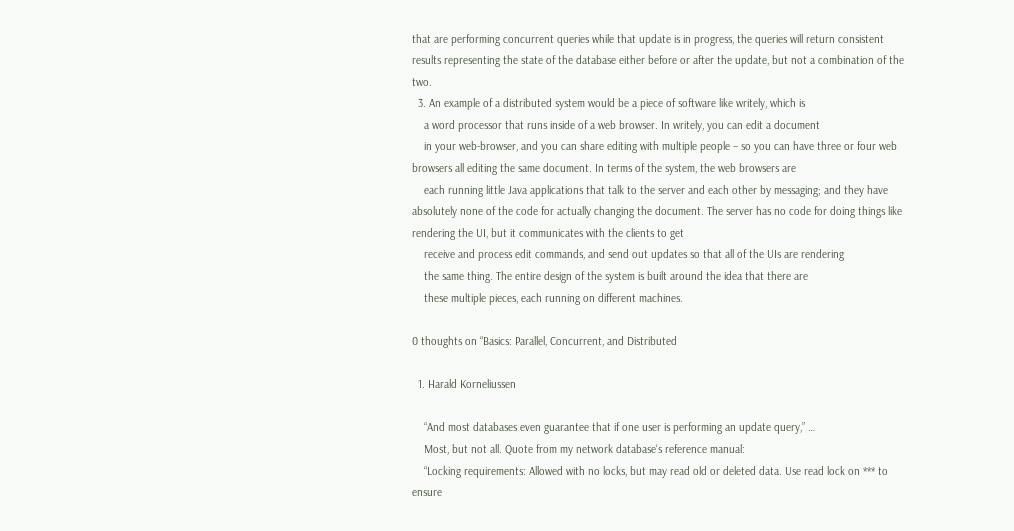that are performing concurrent queries while that update is in progress, the queries will return consistent results representing the state of the database either before or after the update, but not a combination of the two.
  3. An example of a distributed system would be a piece of software like writely, which is
    a word processor that runs inside of a web browser. In writely, you can edit a document
    in your web-browser, and you can share editing with multiple people – so you can have three or four web browsers all editing the same document. In terms of the system, the web browsers are
    each running little Java applications that talk to the server and each other by messaging; and they have absolutely none of the code for actually changing the document. The server has no code for doing things like rendering the UI, but it communicates with the clients to get
    receive and process edit commands, and send out updates so that all of the UIs are rendering
    the same thing. The entire design of the system is built around the idea that there are
    these multiple pieces, each running on different machines.

0 thoughts on “Basics: Parallel, Concurrent, and Distributed

  1. Harald Korneliussen

    “And most databases even guarantee that if one user is performing an update query,” …
    Most, but not all. Quote from my network database‘s reference manual:
    “Locking requirements: Allowed with no locks, but may read old or deleted data. Use read lock on *** to ensure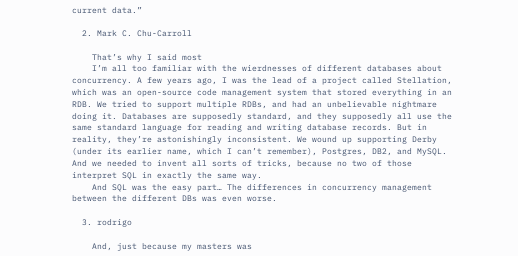current data.”

  2. Mark C. Chu-Carroll

    That’s why I said most
    I’m all too familiar with the wierdnesses of different databases about concurrency. A few years ago, I was the lead of a project called Stellation, which was an open-source code management system that stored everything in an RDB. We tried to support multiple RDBs, and had an unbelievable nightmare doing it. Databases are supposedly standard, and they supposedly all use the same standard language for reading and writing database records. But in reality, they’re astonishingly inconsistent. We wound up supporting Derby (under its earlier name, which I can’t remember), Postgres, DB2, and MySQL. And we needed to invent all sorts of tricks, because no two of those interpret SQL in exactly the same way.
    And SQL was the easy part… The differences in concurrency management between the different DBs was even worse.

  3. rodrigo

    And, just because my masters was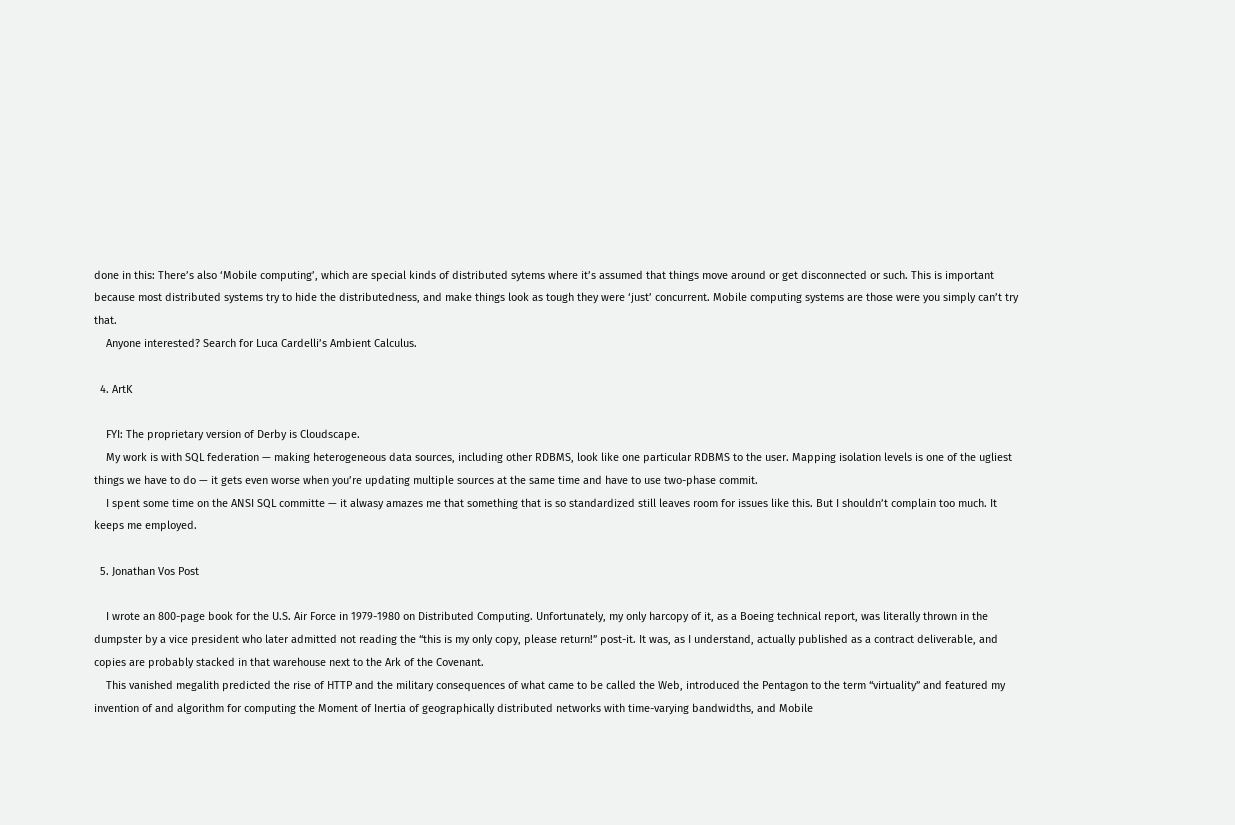done in this: There’s also ‘Mobile computing’, which are special kinds of distributed sytems where it’s assumed that things move around or get disconnected or such. This is important because most distributed systems try to hide the distributedness, and make things look as tough they were ‘just’ concurrent. Mobile computing systems are those were you simply can’t try that.
    Anyone interested? Search for Luca Cardelli’s Ambient Calculus.

  4. ArtK

    FYI: The proprietary version of Derby is Cloudscape.
    My work is with SQL federation — making heterogeneous data sources, including other RDBMS, look like one particular RDBMS to the user. Mapping isolation levels is one of the ugliest things we have to do — it gets even worse when you’re updating multiple sources at the same time and have to use two-phase commit.
    I spent some time on the ANSI SQL committe — it alwasy amazes me that something that is so standardized still leaves room for issues like this. But I shouldn’t complain too much. It keeps me employed.

  5. Jonathan Vos Post

    I wrote an 800-page book for the U.S. Air Force in 1979-1980 on Distributed Computing. Unfortunately, my only harcopy of it, as a Boeing technical report, was literally thrown in the dumpster by a vice president who later admitted not reading the “this is my only copy, please return!” post-it. It was, as I understand, actually published as a contract deliverable, and copies are probably stacked in that warehouse next to the Ark of the Covenant.
    This vanished megalith predicted the rise of HTTP and the military consequences of what came to be called the Web, introduced the Pentagon to the term “virtuality” and featured my invention of and algorithm for computing the Moment of Inertia of geographically distributed networks with time-varying bandwidths, and Mobile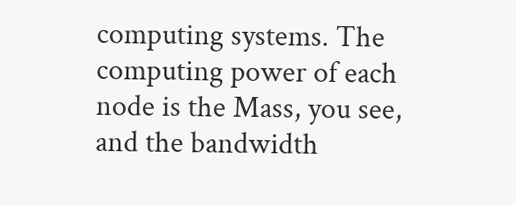computing systems. The computing power of each node is the Mass, you see, and the bandwidth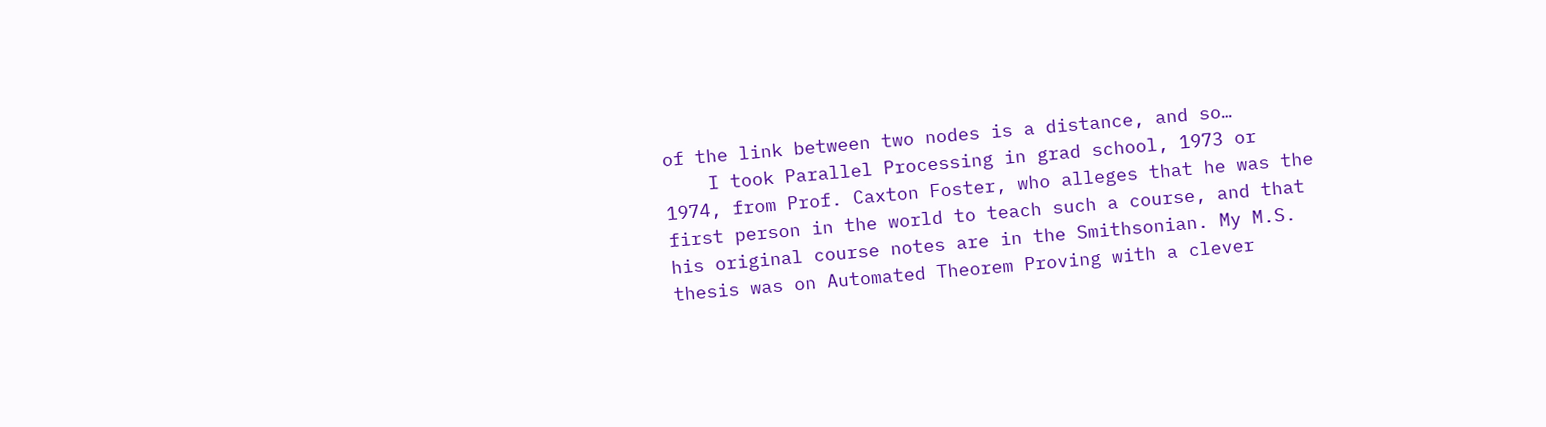of the link between two nodes is a distance, and so…
    I took Parallel Processing in grad school, 1973 or 1974, from Prof. Caxton Foster, who alleges that he was the first person in the world to teach such a course, and that his original course notes are in the Smithsonian. My M.S. thesis was on Automated Theorem Proving with a clever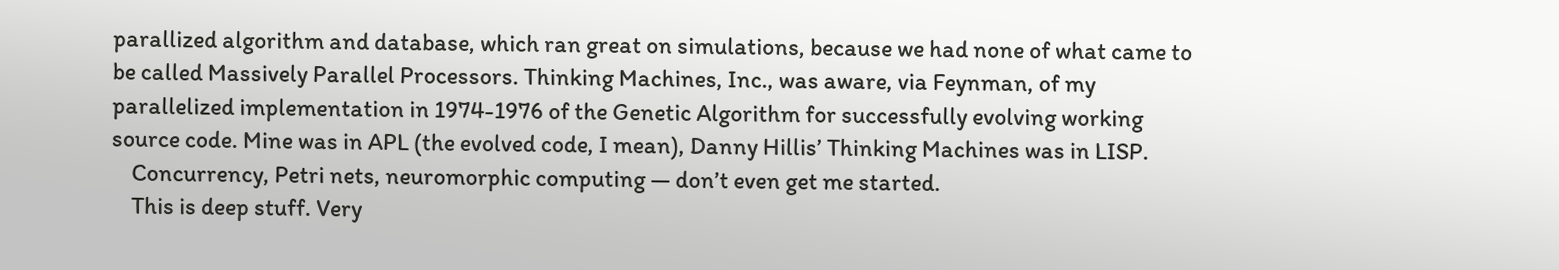parallized algorithm and database, which ran great on simulations, because we had none of what came to be called Massively Parallel Processors. Thinking Machines, Inc., was aware, via Feynman, of my parallelized implementation in 1974-1976 of the Genetic Algorithm for successfully evolving working source code. Mine was in APL (the evolved code, I mean), Danny Hillis’ Thinking Machines was in LISP.
    Concurrency, Petri nets, neuromorphic computing — don’t even get me started.
    This is deep stuff. Very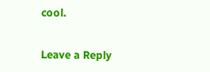cool.


Leave a Reply